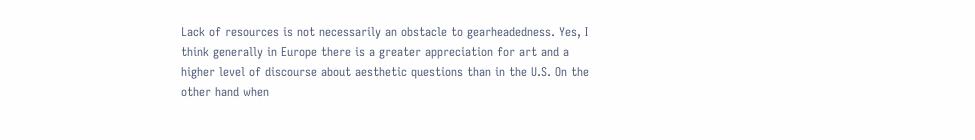Lack of resources is not necessarily an obstacle to gearheadedness. Yes, I think generally in Europe there is a greater appreciation for art and a higher level of discourse about aesthetic questions than in the U.S. On the other hand when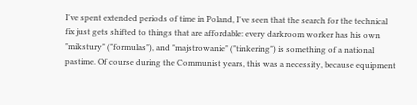I've spent extended periods of time in Poland, I've seen that the search for the technical fix just gets shifted to things that are affordable: every darkroom worker has his own "mikstury" ("formulas"), and "majstrowanie" ("tinkering") is something of a national pastime. Of course during the Communist years, this was a necessity, because equipment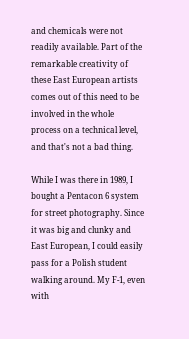and chemicals were not readily available. Part of the remarkable creativity of these East European artists comes out of this need to be involved in the whole process on a technical level, and that's not a bad thing.

While I was there in 1989, I bought a Pentacon 6 system for street photography. Since it was big and clunky and East European, I could easily pass for a Polish student walking around. My F-1, even with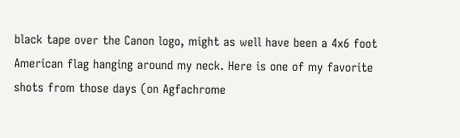black tape over the Canon logo, might as well have been a 4x6 foot American flag hanging around my neck. Here is one of my favorite shots from those days (on Agfachrome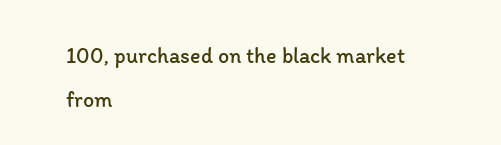100, purchased on the black market from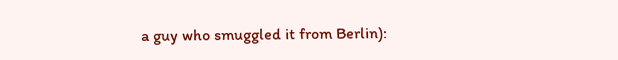a guy who smuggled it from Berlin):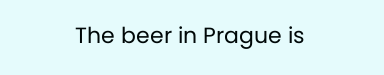The beer in Prague is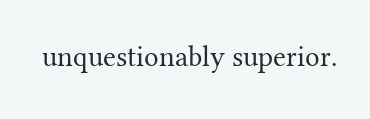unquestionably superior.